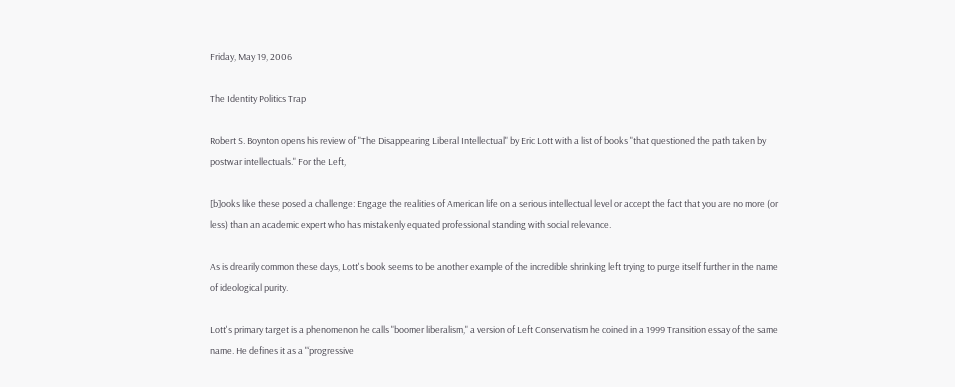Friday, May 19, 2006

The Identity Politics Trap

Robert S. Boynton opens his review of "The Disappearing Liberal Intellectual" by Eric Lott with a list of books "that questioned the path taken by postwar intellectuals." For the Left,

[b]ooks like these posed a challenge: Engage the realities of American life on a serious intellectual level or accept the fact that you are no more (or less) than an academic expert who has mistakenly equated professional standing with social relevance.

As is drearily common these days, Lott's book seems to be another example of the incredible shrinking left trying to purge itself further in the name of ideological purity.

Lott's primary target is a phenomenon he calls "boomer liberalism," a version of Left Conservatism he coined in a 1999 Transition essay of the same name. He defines it as a "‘progressive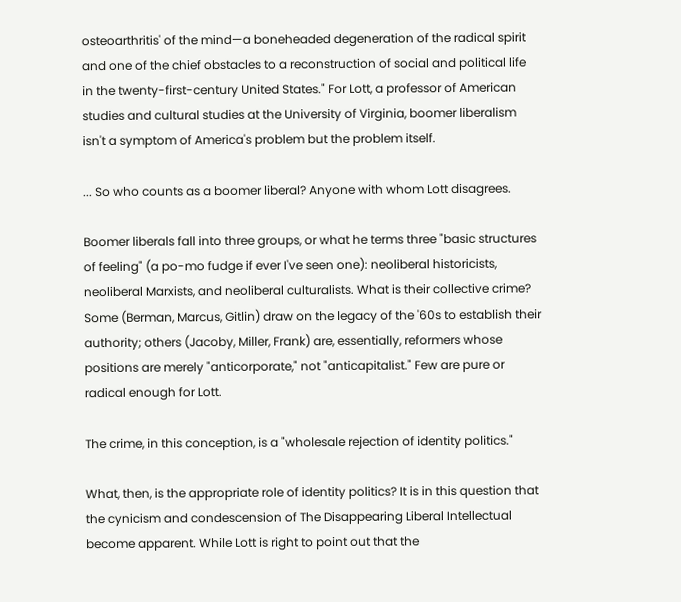osteoarthritis' of the mind—a boneheaded degeneration of the radical spirit and one of the chief obstacles to a reconstruction of social and political life in the twenty-first-century United States." For Lott, a professor of American studies and cultural studies at the University of Virginia, boomer liberalism isn't a symptom of America's problem but the problem itself.

... So who counts as a boomer liberal? Anyone with whom Lott disagrees.

Boomer liberals fall into three groups, or what he terms three "basic structures of feeling" (a po-mo fudge if ever I've seen one): neoliberal historicists, neoliberal Marxists, and neoliberal culturalists. What is their collective crime? Some (Berman, Marcus, Gitlin) draw on the legacy of the '60s to establish their authority; others (Jacoby, Miller, Frank) are, essentially, reformers whose positions are merely "anticorporate," not "anticapitalist." Few are pure or radical enough for Lott.

The crime, in this conception, is a "wholesale rejection of identity politics."

What, then, is the appropriate role of identity politics? It is in this question that the cynicism and condescension of The Disappearing Liberal Intellectual become apparent. While Lott is right to point out that the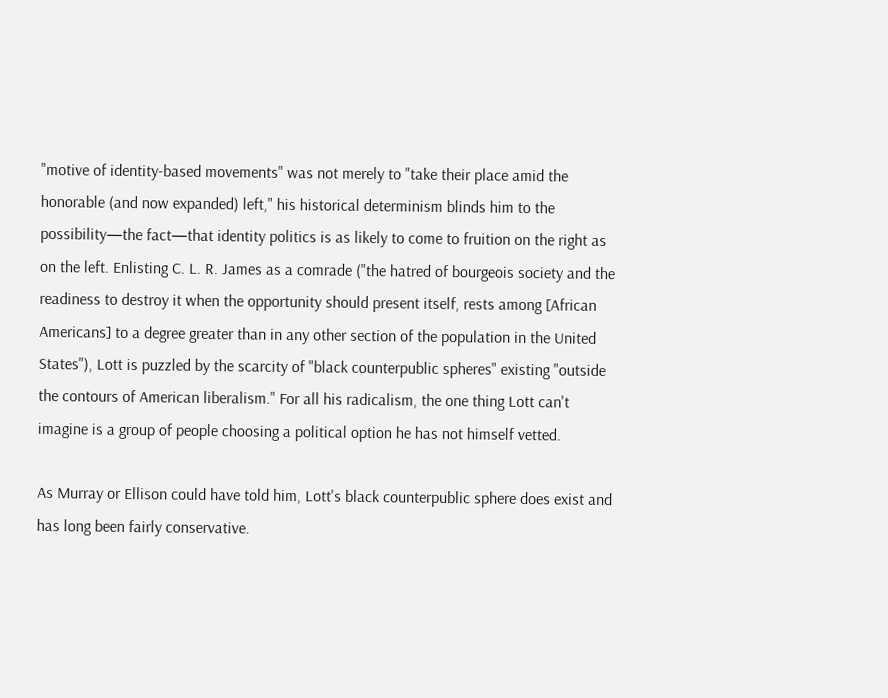"motive of identity-based movements" was not merely to "take their place amid the honorable (and now expanded) left," his historical determinism blinds him to the possibility—the fact—that identity politics is as likely to come to fruition on the right as on the left. Enlisting C. L. R. James as a comrade ("the hatred of bourgeois society and the readiness to destroy it when the opportunity should present itself, rests among [African Americans] to a degree greater than in any other section of the population in the United States"), Lott is puzzled by the scarcity of "black counterpublic spheres" existing "outside the contours of American liberalism." For all his radicalism, the one thing Lott can't imagine is a group of people choosing a political option he has not himself vetted.

As Murray or Ellison could have told him, Lott's black counterpublic sphere does exist and has long been fairly conservative.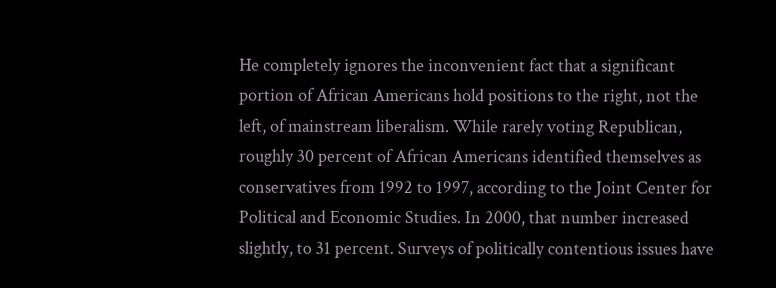He completely ignores the inconvenient fact that a significant portion of African Americans hold positions to the right, not the left, of mainstream liberalism. While rarely voting Republican, roughly 30 percent of African Americans identified themselves as conservatives from 1992 to 1997, according to the Joint Center for Political and Economic Studies. In 2000, that number increased slightly, to 31 percent. Surveys of politically contentious issues have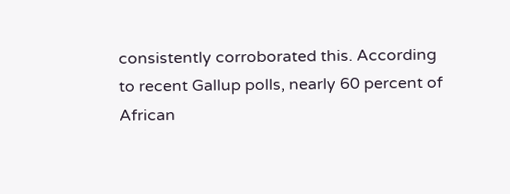consistently corroborated this. According to recent Gallup polls, nearly 60 percent of African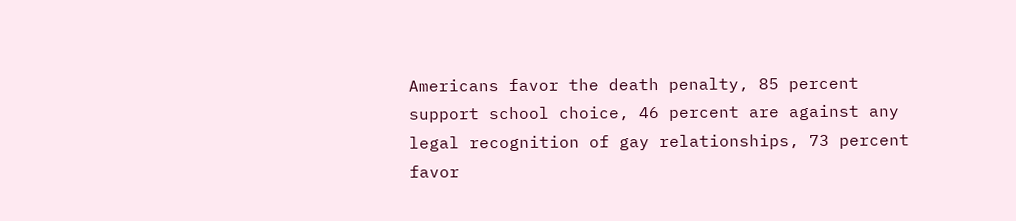Americans favor the death penalty, 85 percent support school choice, 46 percent are against any legal recognition of gay relationships, 73 percent favor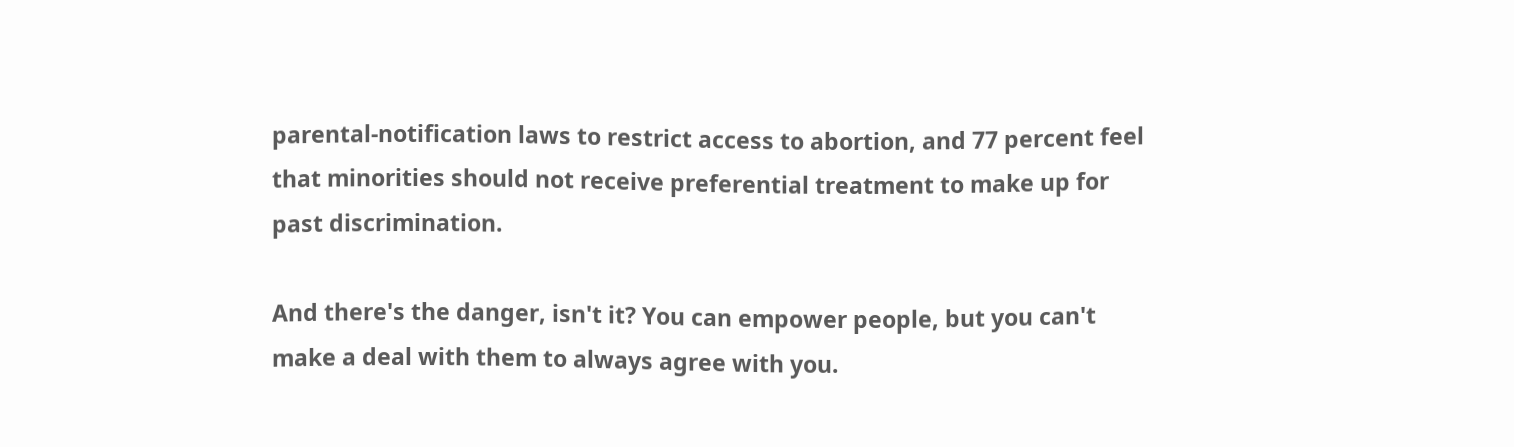parental-notification laws to restrict access to abortion, and 77 percent feel that minorities should not receive preferential treatment to make up for past discrimination.

And there's the danger, isn't it? You can empower people, but you can't make a deal with them to always agree with you.